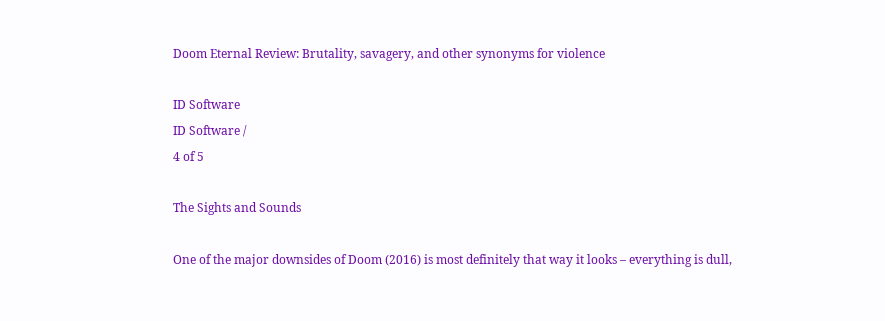Doom Eternal Review: Brutality, savagery, and other synonyms for violence

ID Software
ID Software /
4 of 5

The Sights and Sounds

One of the major downsides of Doom (2016) is most definitely that way it looks – everything is dull,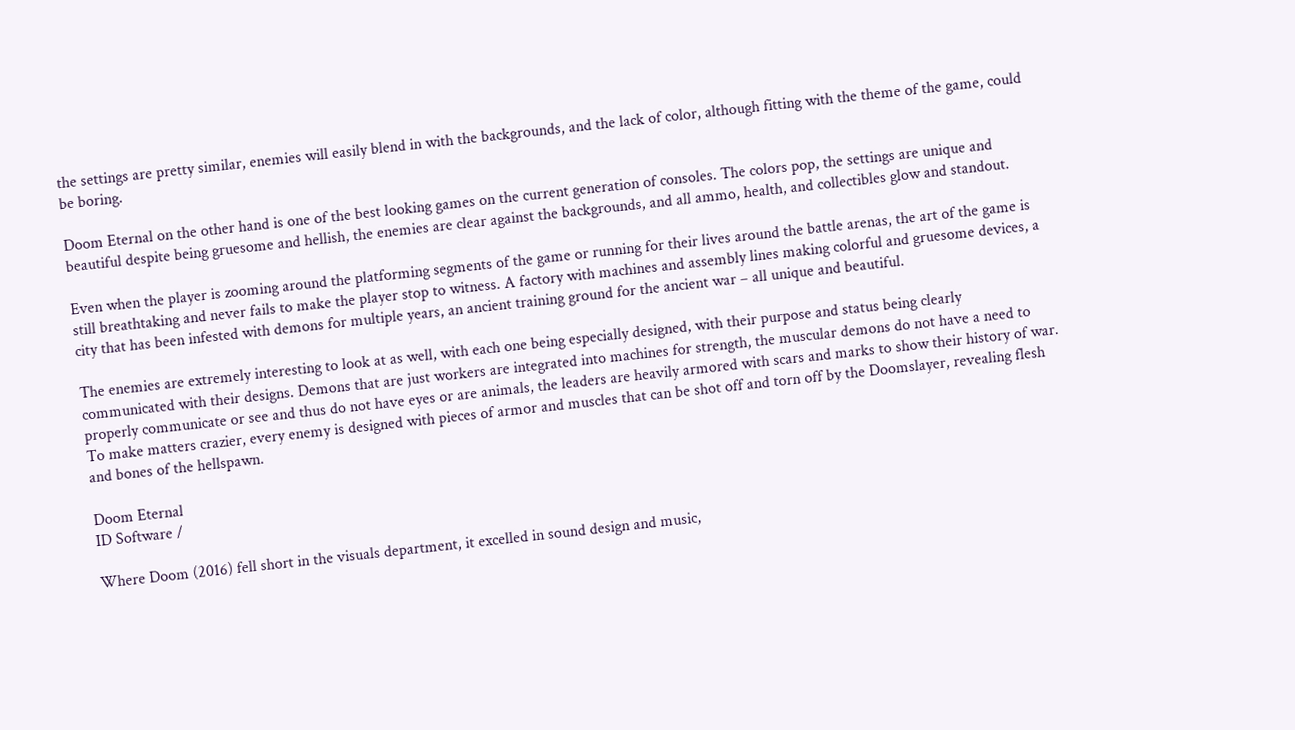the settings are pretty similar, enemies will easily blend in with the backgrounds, and the lack of color, although fitting with the theme of the game, could be boring.

Doom Eternal on the other hand is one of the best looking games on the current generation of consoles. The colors pop, the settings are unique and beautiful despite being gruesome and hellish, the enemies are clear against the backgrounds, and all ammo, health, and collectibles glow and standout.

Even when the player is zooming around the platforming segments of the game or running for their lives around the battle arenas, the art of the game is still breathtaking and never fails to make the player stop to witness. A factory with machines and assembly lines making colorful and gruesome devices, a city that has been infested with demons for multiple years, an ancient training ground for the ancient war – all unique and beautiful.

The enemies are extremely interesting to look at as well, with each one being especially designed, with their purpose and status being clearly communicated with their designs. Demons that are just workers are integrated into machines for strength, the muscular demons do not have a need to properly communicate or see and thus do not have eyes or are animals, the leaders are heavily armored with scars and marks to show their history of war. To make matters crazier, every enemy is designed with pieces of armor and muscles that can be shot off and torn off by the Doomslayer, revealing flesh and bones of the hellspawn.

Doom Eternal
ID Software /

Where Doom (2016) fell short in the visuals department, it excelled in sound design and music,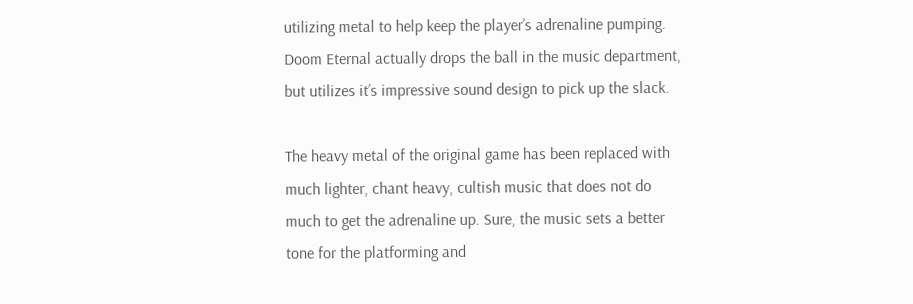utilizing metal to help keep the player’s adrenaline pumping. Doom Eternal actually drops the ball in the music department, but utilizes it’s impressive sound design to pick up the slack.

The heavy metal of the original game has been replaced with much lighter, chant heavy, cultish music that does not do much to get the adrenaline up. Sure, the music sets a better tone for the platforming and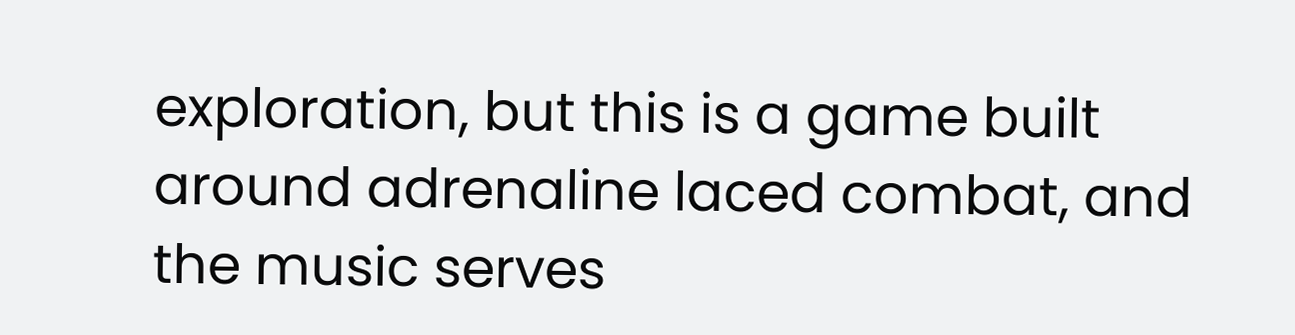exploration, but this is a game built around adrenaline laced combat, and the music serves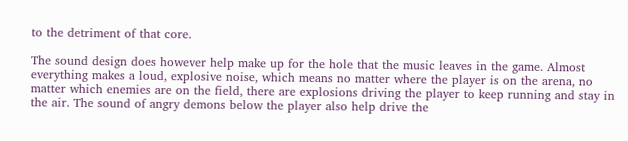to the detriment of that core.

The sound design does however help make up for the hole that the music leaves in the game. Almost everything makes a loud, explosive noise, which means no matter where the player is on the arena, no matter which enemies are on the field, there are explosions driving the player to keep running and stay in the air. The sound of angry demons below the player also help drive the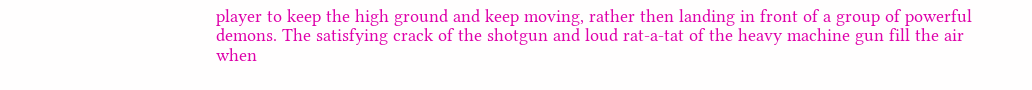player to keep the high ground and keep moving, rather then landing in front of a group of powerful demons. The satisfying crack of the shotgun and loud rat-a-tat of the heavy machine gun fill the air when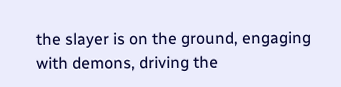the slayer is on the ground, engaging with demons, driving the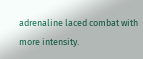adrenaline laced combat with more intensity.